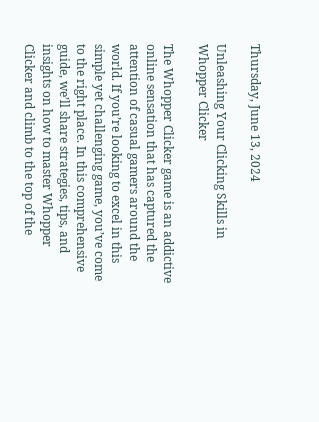Thursday, June 13, 2024

Unleashing Your Clicking Skills in Whopper Clicker

The Whopper Clicker game is an addictive online sensation that has captured the attention of casual gamers around the world. If you’re looking to excel in this simple yet challenging game, you’ve come to the right place. In this comprehensive guide, we’ll share strategies, tips, and insights on how to master Whopper Clicker and climb to the top of the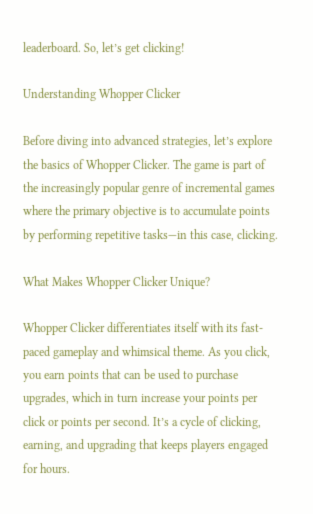leaderboard. So, let’s get clicking!

Understanding Whopper Clicker

Before diving into advanced strategies, let’s explore the basics of Whopper Clicker. The game is part of the increasingly popular genre of incremental games where the primary objective is to accumulate points by performing repetitive tasks—in this case, clicking.

What Makes Whopper Clicker Unique?

Whopper Clicker differentiates itself with its fast-paced gameplay and whimsical theme. As you click, you earn points that can be used to purchase upgrades, which in turn increase your points per click or points per second. It’s a cycle of clicking, earning, and upgrading that keeps players engaged for hours.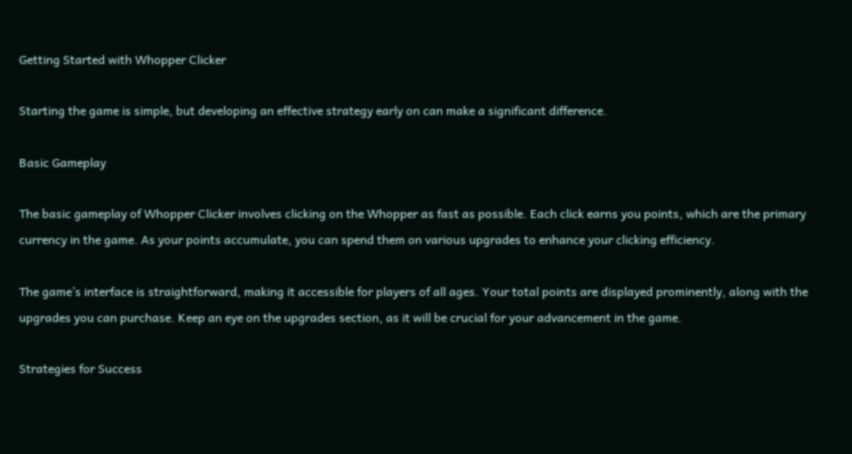Getting Started with Whopper Clicker

Starting the game is simple, but developing an effective strategy early on can make a significant difference.

Basic Gameplay

The basic gameplay of Whopper Clicker involves clicking on the Whopper as fast as possible. Each click earns you points, which are the primary currency in the game. As your points accumulate, you can spend them on various upgrades to enhance your clicking efficiency.

The game’s interface is straightforward, making it accessible for players of all ages. Your total points are displayed prominently, along with the upgrades you can purchase. Keep an eye on the upgrades section, as it will be crucial for your advancement in the game.

Strategies for Success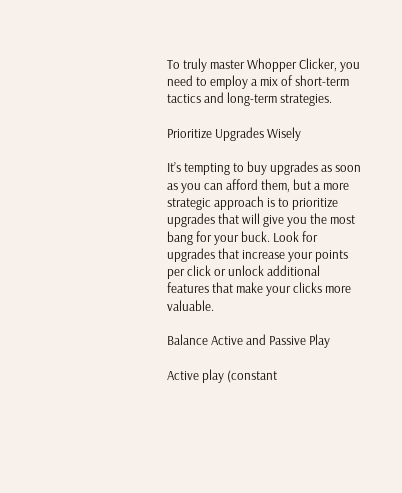To truly master Whopper Clicker, you need to employ a mix of short-term tactics and long-term strategies.

Prioritize Upgrades Wisely

It’s tempting to buy upgrades as soon as you can afford them, but a more strategic approach is to prioritize upgrades that will give you the most bang for your buck. Look for upgrades that increase your points per click or unlock additional features that make your clicks more valuable.

Balance Active and Passive Play

Active play (constant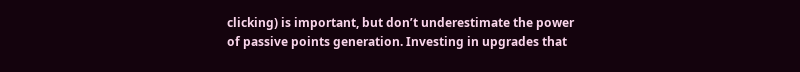clicking) is important, but don’t underestimate the power of passive points generation. Investing in upgrades that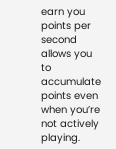earn you points per second allows you to accumulate points even when you’re not actively playing.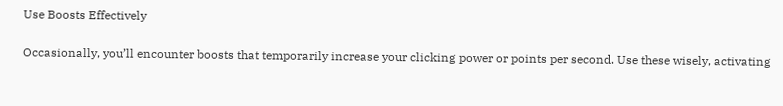Use Boosts Effectively

Occasionally, you’ll encounter boosts that temporarily increase your clicking power or points per second. Use these wisely, activating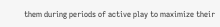them during periods of active play to maximize their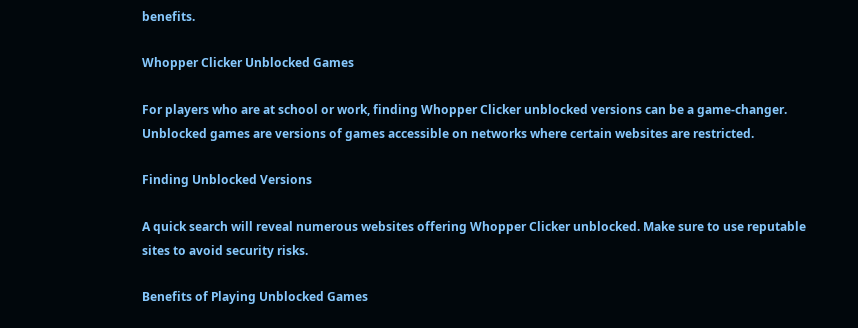benefits.

Whopper Clicker Unblocked Games

For players who are at school or work, finding Whopper Clicker unblocked versions can be a game-changer. Unblocked games are versions of games accessible on networks where certain websites are restricted.

Finding Unblocked Versions

A quick search will reveal numerous websites offering Whopper Clicker unblocked. Make sure to use reputable sites to avoid security risks.

Benefits of Playing Unblocked Games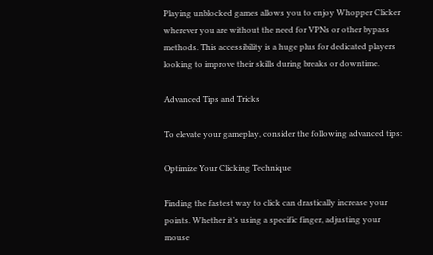Playing unblocked games allows you to enjoy Whopper Clicker wherever you are without the need for VPNs or other bypass methods. This accessibility is a huge plus for dedicated players looking to improve their skills during breaks or downtime.

Advanced Tips and Tricks

To elevate your gameplay, consider the following advanced tips:

Optimize Your Clicking Technique

Finding the fastest way to click can drastically increase your points. Whether it’s using a specific finger, adjusting your mouse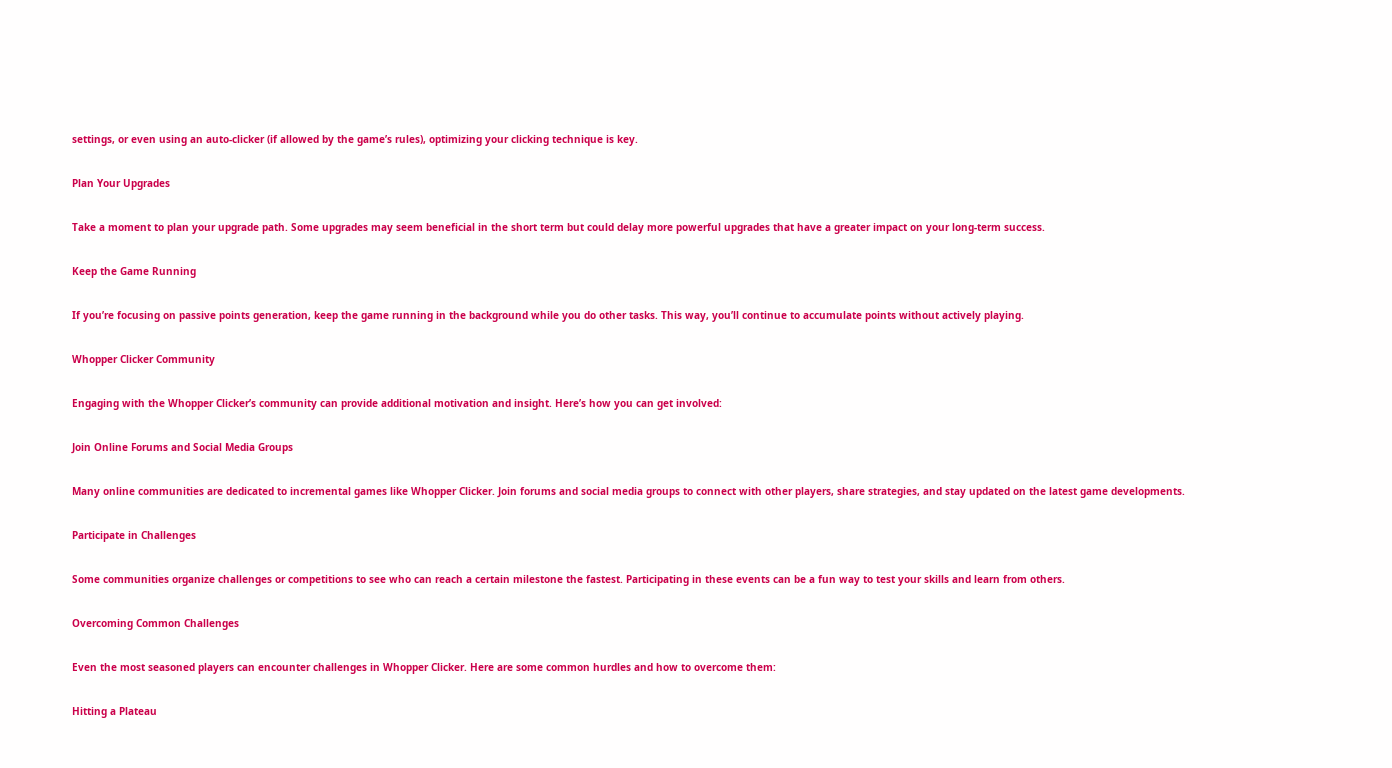settings, or even using an auto-clicker (if allowed by the game’s rules), optimizing your clicking technique is key.

Plan Your Upgrades

Take a moment to plan your upgrade path. Some upgrades may seem beneficial in the short term but could delay more powerful upgrades that have a greater impact on your long-term success.

Keep the Game Running

If you’re focusing on passive points generation, keep the game running in the background while you do other tasks. This way, you’ll continue to accumulate points without actively playing.

Whopper Clicker Community

Engaging with the Whopper Clicker’s community can provide additional motivation and insight. Here’s how you can get involved:

Join Online Forums and Social Media Groups

Many online communities are dedicated to incremental games like Whopper Clicker. Join forums and social media groups to connect with other players, share strategies, and stay updated on the latest game developments.

Participate in Challenges

Some communities organize challenges or competitions to see who can reach a certain milestone the fastest. Participating in these events can be a fun way to test your skills and learn from others.

Overcoming Common Challenges

Even the most seasoned players can encounter challenges in Whopper Clicker. Here are some common hurdles and how to overcome them:

Hitting a Plateau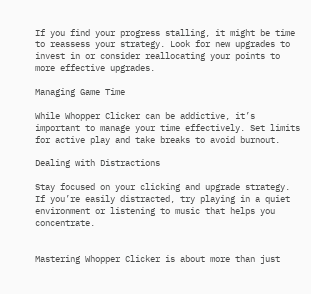If you find your progress stalling, it might be time to reassess your strategy. Look for new upgrades to invest in or consider reallocating your points to more effective upgrades.

Managing Game Time

While Whopper Clicker can be addictive, it’s important to manage your time effectively. Set limits for active play and take breaks to avoid burnout.

Dealing with Distractions

Stay focused on your clicking and upgrade strategy. If you’re easily distracted, try playing in a quiet environment or listening to music that helps you concentrate.


Mastering Whopper Clicker is about more than just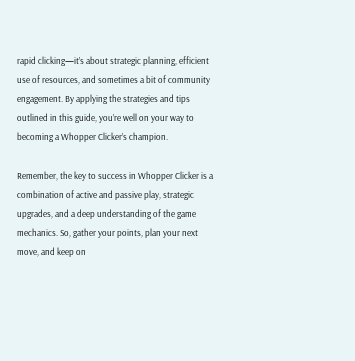rapid clicking—it’s about strategic planning, efficient use of resources, and sometimes a bit of community engagement. By applying the strategies and tips outlined in this guide, you’re well on your way to becoming a Whopper Clicker’s champion.

Remember, the key to success in Whopper Clicker is a combination of active and passive play, strategic upgrades, and a deep understanding of the game mechanics. So, gather your points, plan your next move, and keep on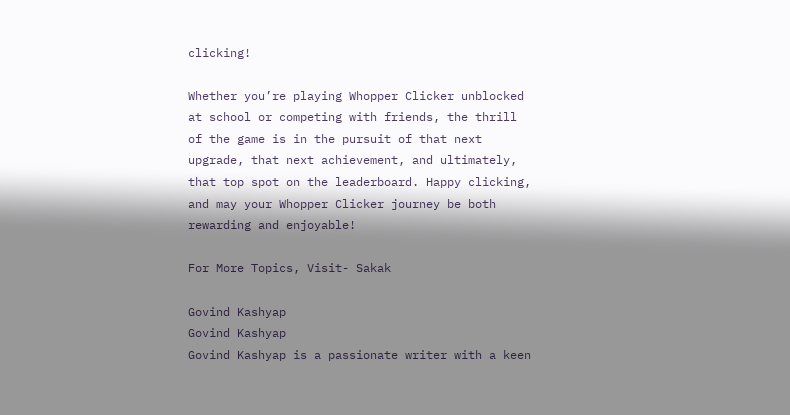clicking!

Whether you’re playing Whopper Clicker unblocked at school or competing with friends, the thrill of the game is in the pursuit of that next upgrade, that next achievement, and ultimately, that top spot on the leaderboard. Happy clicking, and may your Whopper Clicker journey be both rewarding and enjoyable!

For More Topics, Visit- Sakak

Govind Kashyap
Govind Kashyap
Govind Kashyap is a passionate writer with a keen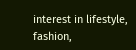interest in lifestyle, fashion,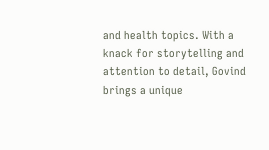and health topics. With a knack for storytelling and attention to detail, Govind brings a unique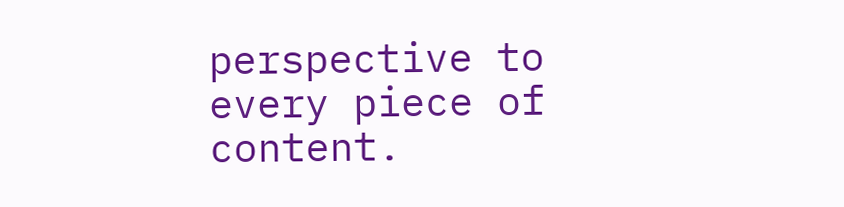perspective to every piece of content.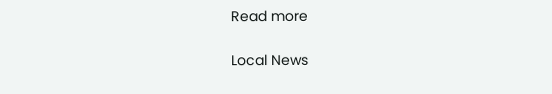Read more

Local News